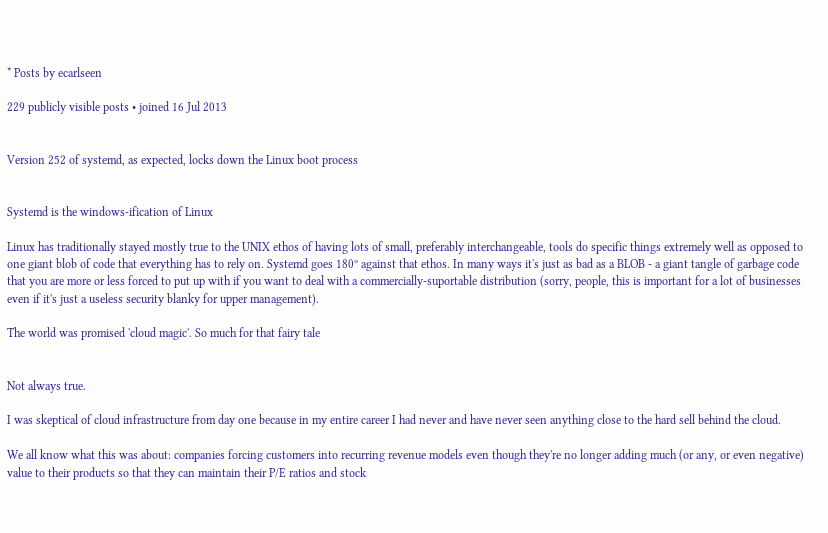* Posts by ecarlseen

229 publicly visible posts • joined 16 Jul 2013


Version 252 of systemd, as expected, locks down the Linux boot process


Systemd is the windows-ification of Linux

Linux has traditionally stayed mostly true to the UNIX ethos of having lots of small, preferably interchangeable, tools do specific things extremely well as opposed to one giant blob of code that everything has to rely on. Systemd goes 180º against that ethos. In many ways it's just as bad as a BLOB - a giant tangle of garbage code that you are more or less forced to put up with if you want to deal with a commercially-suportable distribution (sorry, people, this is important for a lot of businesses even if it's just a useless security blanky for upper management).

The world was promised 'cloud magic'. So much for that fairy tale


Not always true.

I was skeptical of cloud infrastructure from day one because in my entire career I had never and have never seen anything close to the hard sell behind the cloud.

We all know what this was about: companies forcing customers into recurring revenue models even though they're no longer adding much (or any, or even negative) value to their products so that they can maintain their P/E ratios and stock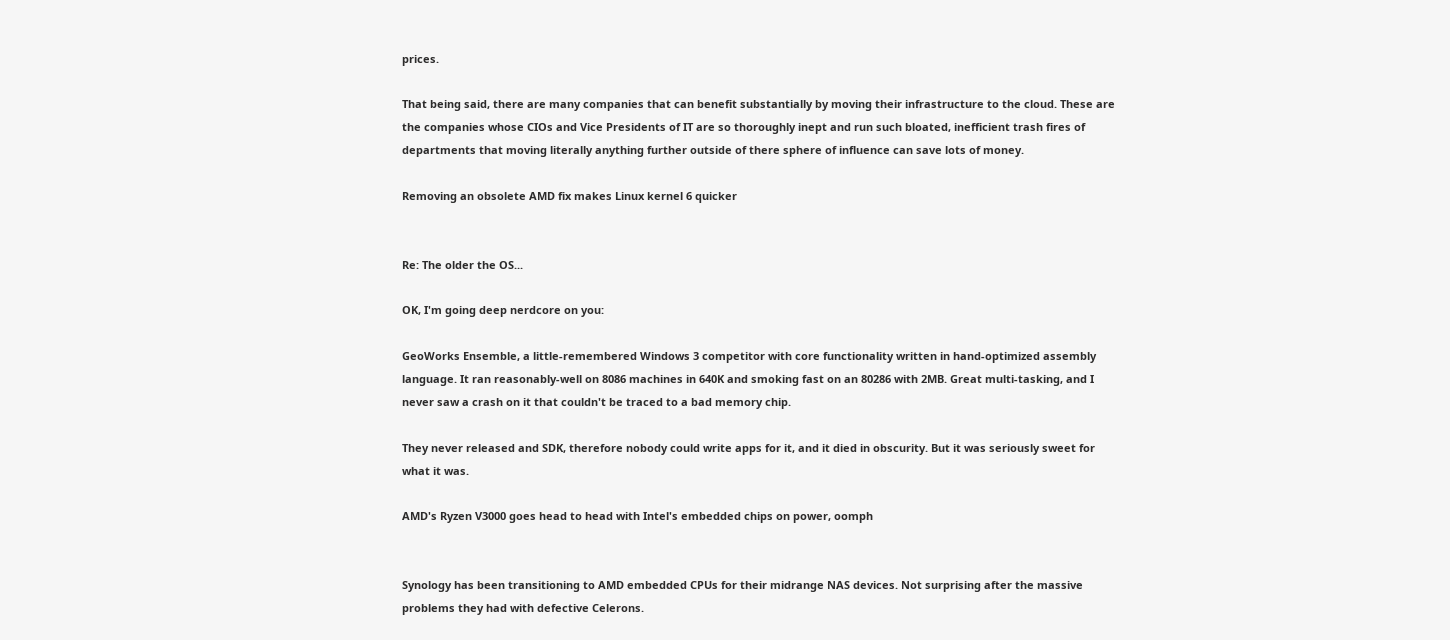prices.

That being said, there are many companies that can benefit substantially by moving their infrastructure to the cloud. These are the companies whose CIOs and Vice Presidents of IT are so thoroughly inept and run such bloated, inefficient trash fires of departments that moving literally anything further outside of there sphere of influence can save lots of money.

Removing an obsolete AMD fix makes Linux kernel 6 quicker


Re: The older the OS...

OK, I'm going deep nerdcore on you:

GeoWorks Ensemble, a little-remembered Windows 3 competitor with core functionality written in hand-optimized assembly language. It ran reasonably-well on 8086 machines in 640K and smoking fast on an 80286 with 2MB. Great multi-tasking, and I never saw a crash on it that couldn't be traced to a bad memory chip.

They never released and SDK, therefore nobody could write apps for it, and it died in obscurity. But it was seriously sweet for what it was.

AMD's Ryzen V3000 goes head to head with Intel's embedded chips on power, oomph


Synology has been transitioning to AMD embedded CPUs for their midrange NAS devices. Not surprising after the massive problems they had with defective Celerons.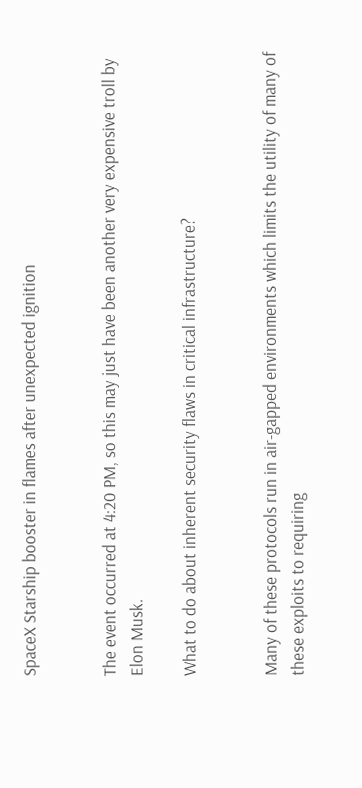SpaceX Starship booster in flames after unexpected ignition


The event occurred at 4:20 PM, so this may just have been another very expensive troll by Elon Musk.

What to do about inherent security flaws in critical infrastructure?


Many of these protocols run in air-gapped environments which limits the utility of many of these exploits to requiring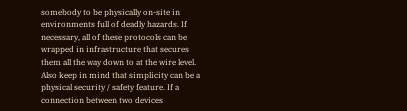somebody to be physically on-site in environments full of deadly hazards. If necessary, all of these protocols can be wrapped in infrastructure that secures them all the way down to at the wire level. Also keep in mind that simplicity can be a physical security / safety feature. If a connection between two devices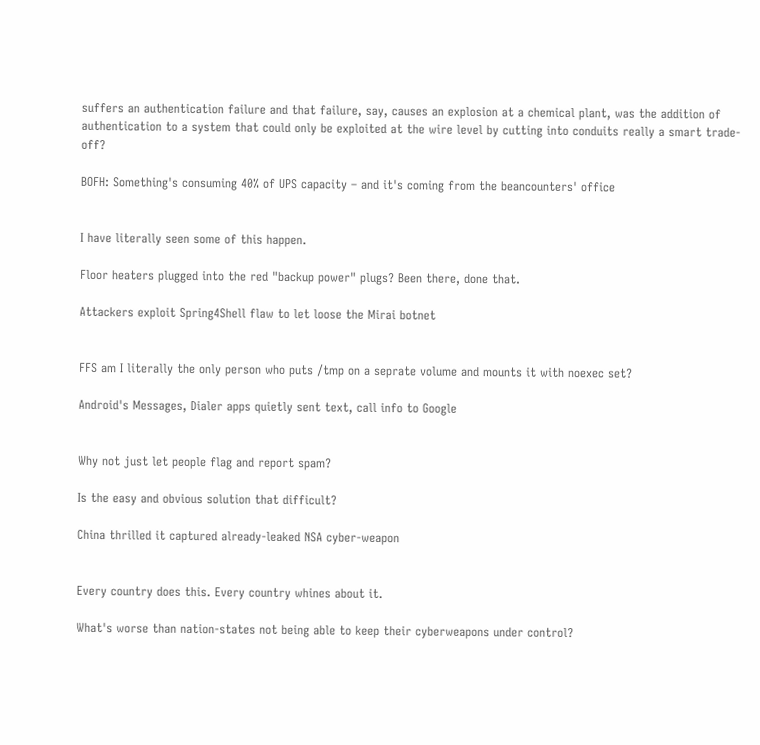suffers an authentication failure and that failure, say, causes an explosion at a chemical plant, was the addition of authentication to a system that could only be exploited at the wire level by cutting into conduits really a smart trade-off?

BOFH: Something's consuming 40% of UPS capacity – and it's coming from the beancounters' office


I have literally seen some of this happen.

Floor heaters plugged into the red "backup power" plugs? Been there, done that.

Attackers exploit Spring4Shell flaw to let loose the Mirai botnet


FFS am I literally the only person who puts /tmp on a seprate volume and mounts it with noexec set?

Android's Messages, Dialer apps quietly sent text, call info to Google


Why not just let people flag and report spam?

Is the easy and obvious solution that difficult?

China thrilled it captured already-leaked NSA cyber-weapon


Every country does this. Every country whines about it.

What's worse than nation-states not being able to keep their cyberweapons under control?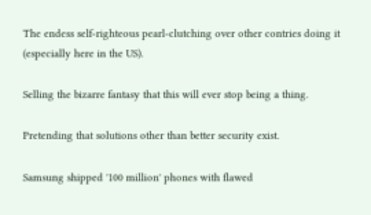The endess self-righteous pearl-clutching over other contries doing it (especially here in the US).

Selling the bizarre fantasy that this will ever stop being a thing.

Pretending that solutions other than better security exist.

Samsung shipped '100 million' phones with flawed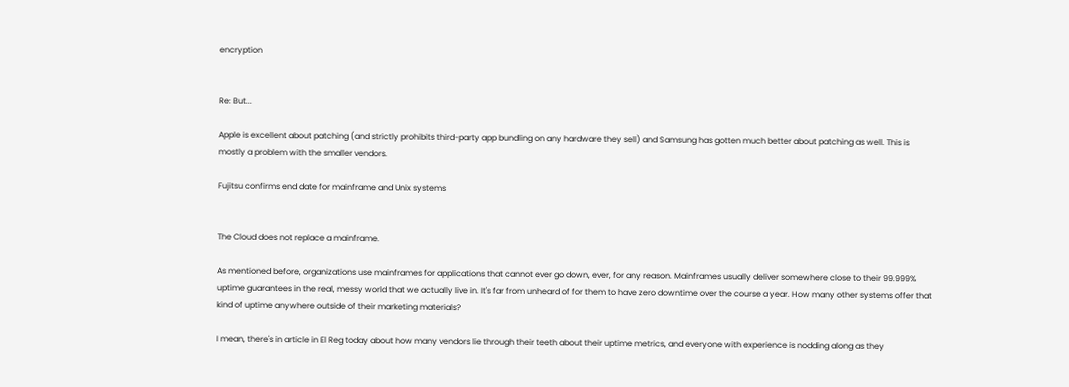encryption


Re: But...

Apple is excellent about patching (and strictly prohibits third-party app bundling on any hardware they sell) and Samsung has gotten much better about patching as well. This is mostly a problem with the smaller vendors.

Fujitsu confirms end date for mainframe and Unix systems


The Cloud does not replace a mainframe.

As mentioned before, organizations use mainframes for applications that cannot ever go down, ever, for any reason. Mainframes usually deliver somewhere close to their 99.999% uptime guarantees in the real, messy world that we actually live in. It's far from unheard of for them to have zero downtime over the course a year. How many other systems offer that kind of uptime anywhere outside of their marketing materials?

I mean, there's in article in El Reg today about how many vendors lie through their teeth about their uptime metrics, and everyone with experience is nodding along as they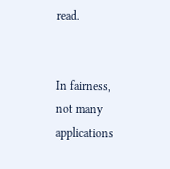read.


In fairness, not many applications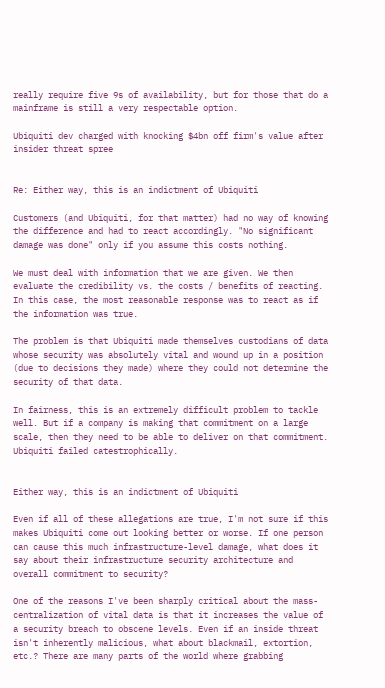really require five 9s of availability, but for those that do a mainframe is still a very respectable option.

Ubiquiti dev charged with knocking $4bn off firm's value after insider threat spree


Re: Either way, this is an indictment of Ubiquiti

Customers (and Ubiquiti, for that matter) had no way of knowing the difference and had to react accordingly. "No significant damage was done" only if you assume this costs nothing.

We must deal with information that we are given. We then evaluate the credibility vs. the costs / benefits of reacting. In this case, the most reasonable response was to react as if the information was true.

The problem is that Ubiquiti made themselves custodians of data whose security was absolutely vital and wound up in a position (due to decisions they made) where they could not determine the security of that data.

In fairness, this is an extremely difficult problem to tackle well. But if a company is making that commitment on a large scale, then they need to be able to deliver on that commitment. Ubiquiti failed catestrophically.


Either way, this is an indictment of Ubiquiti

Even if all of these allegations are true, I'm not sure if this makes Ubiquiti come out looking better or worse. If one person can cause this much infrastructure-level damage, what does it say about their infrastructure security architecture and overall commitment to security?

One of the reasons I've been sharply critical about the mass-centralization of vital data is that it increases the value of a security breach to obscene levels. Even if an inside threat isn't inherently malicious, what about blackmail, extortion, etc.? There are many parts of the world where grabbing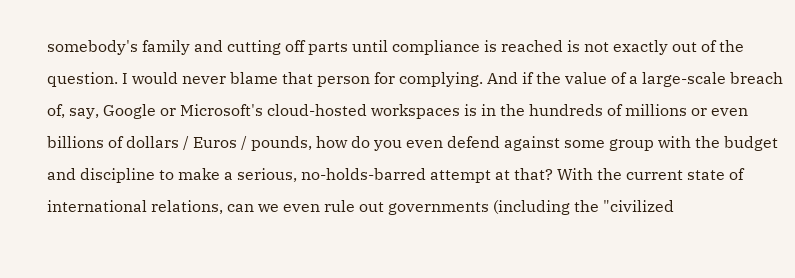somebody's family and cutting off parts until compliance is reached is not exactly out of the question. I would never blame that person for complying. And if the value of a large-scale breach of, say, Google or Microsoft's cloud-hosted workspaces is in the hundreds of millions or even billions of dollars / Euros / pounds, how do you even defend against some group with the budget and discipline to make a serious, no-holds-barred attempt at that? With the current state of international relations, can we even rule out governments (including the "civilized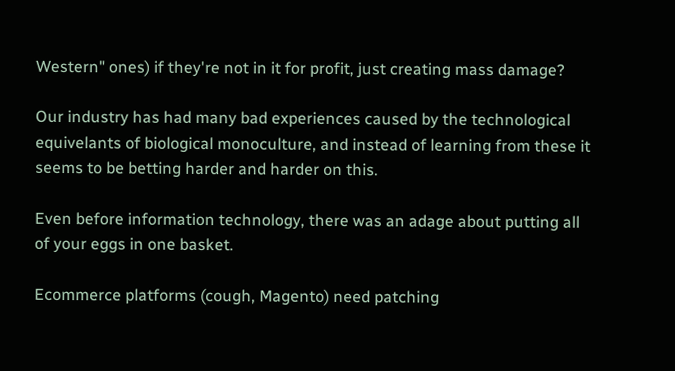Western" ones) if they're not in it for profit, just creating mass damage?

Our industry has had many bad experiences caused by the technological equivelants of biological monoculture, and instead of learning from these it seems to be betting harder and harder on this.

Even before information technology, there was an adage about putting all of your eggs in one basket.

Ecommerce platforms (cough, Magento) need patching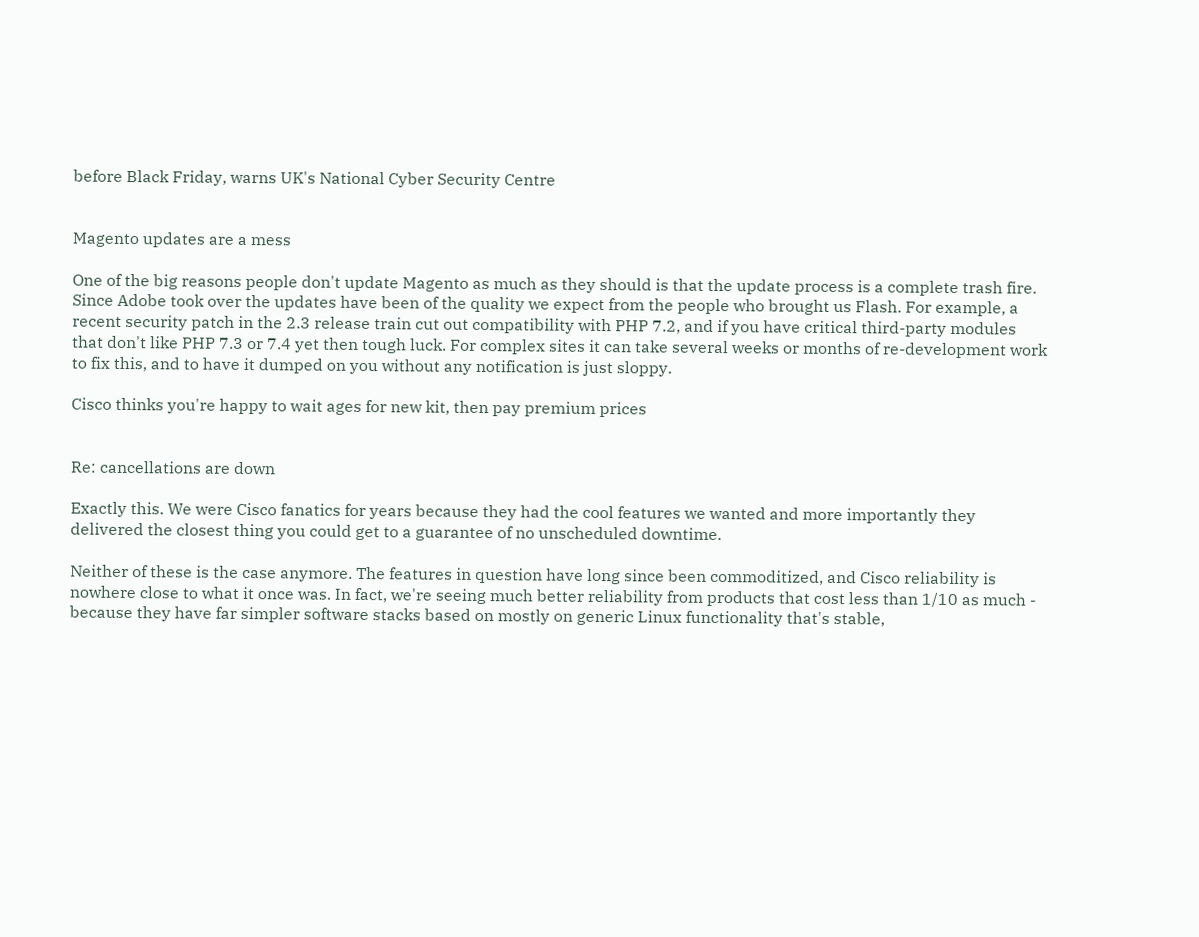before Black Friday, warns UK's National Cyber Security Centre


Magento updates are a mess

One of the big reasons people don't update Magento as much as they should is that the update process is a complete trash fire. Since Adobe took over the updates have been of the quality we expect from the people who brought us Flash. For example, a recent security patch in the 2.3 release train cut out compatibility with PHP 7.2, and if you have critical third-party modules that don't like PHP 7.3 or 7.4 yet then tough luck. For complex sites it can take several weeks or months of re-development work to fix this, and to have it dumped on you without any notification is just sloppy.

Cisco thinks you're happy to wait ages for new kit, then pay premium prices


Re: cancellations are down

Exactly this. We were Cisco fanatics for years because they had the cool features we wanted and more importantly they delivered the closest thing you could get to a guarantee of no unscheduled downtime.

Neither of these is the case anymore. The features in question have long since been commoditized, and Cisco reliability is nowhere close to what it once was. In fact, we're seeing much better reliability from products that cost less than 1/10 as much - because they have far simpler software stacks based on mostly on generic Linux functionality that's stable,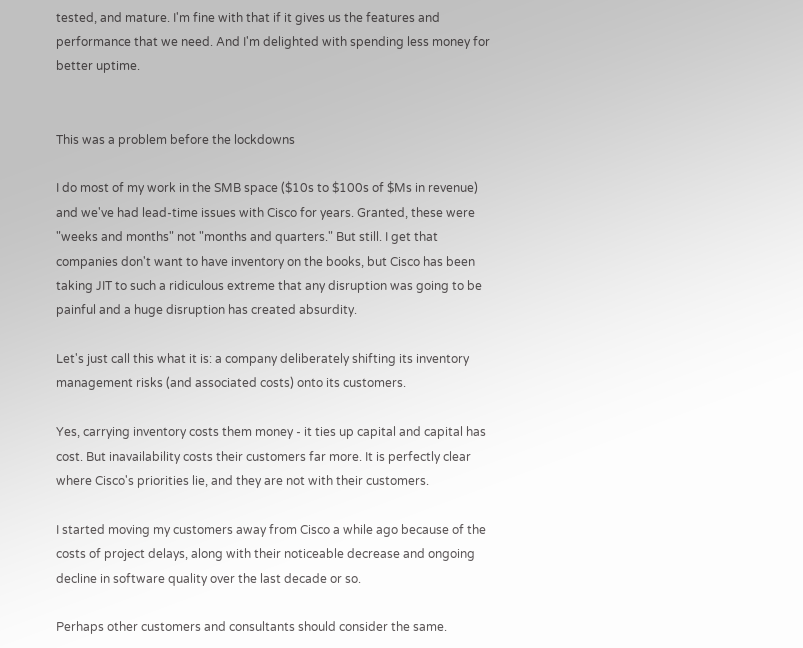tested, and mature. I'm fine with that if it gives us the features and performance that we need. And I'm delighted with spending less money for better uptime.


This was a problem before the lockdowns

I do most of my work in the SMB space ($10s to $100s of $Ms in revenue) and we've had lead-time issues with Cisco for years. Granted, these were "weeks and months" not "months and quarters." But still. I get that companies don't want to have inventory on the books, but Cisco has been taking JIT to such a ridiculous extreme that any disruption was going to be painful and a huge disruption has created absurdity.

Let's just call this what it is: a company deliberately shifting its inventory management risks (and associated costs) onto its customers.

Yes, carrying inventory costs them money - it ties up capital and capital has cost. But inavailability costs their customers far more. It is perfectly clear where Cisco's priorities lie, and they are not with their customers.

I started moving my customers away from Cisco a while ago because of the costs of project delays, along with their noticeable decrease and ongoing decline in software quality over the last decade or so.

Perhaps other customers and consultants should consider the same.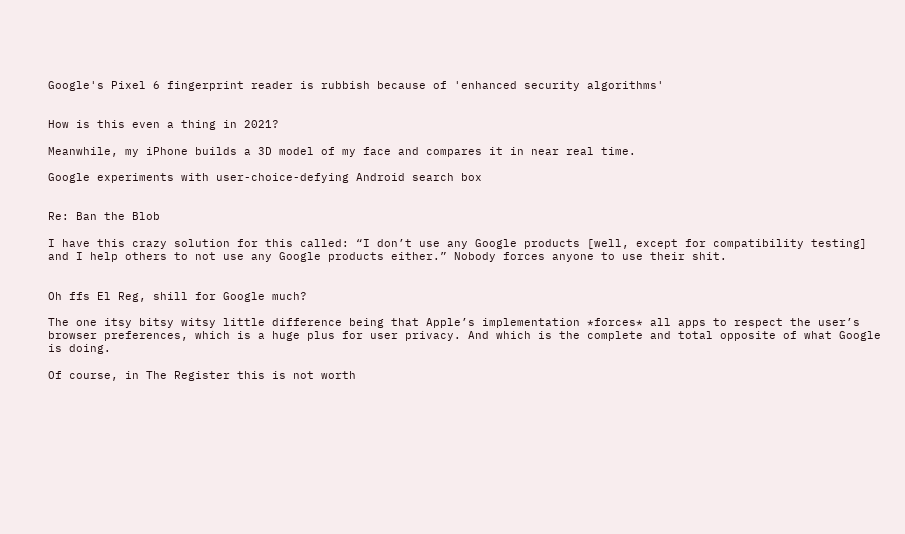Google's Pixel 6 fingerprint reader is rubbish because of 'enhanced security algorithms'


How is this even a thing in 2021?

Meanwhile, my iPhone builds a 3D model of my face and compares it in near real time.

Google experiments with user-choice-defying Android search box


Re: Ban the Blob

I have this crazy solution for this called: “I don’t use any Google products [well, except for compatibility testing] and I help others to not use any Google products either.” Nobody forces anyone to use their shit.


Oh ffs El Reg, shill for Google much?

The one itsy bitsy witsy little difference being that Apple’s implementation *forces* all apps to respect the user’s browser preferences, which is a huge plus for user privacy. And which is the complete and total opposite of what Google is doing.

Of course, in The Register this is not worth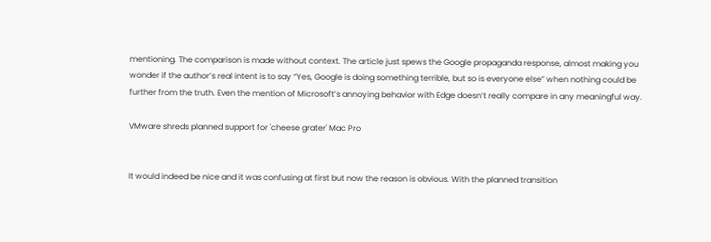mentioning. The comparison is made without context. The article just spews the Google propaganda response, almost making you wonder if the author’s real intent is to say “Yes, Google is doing something terrible, but so is everyone else” when nothing could be further from the truth. Even the mention of Microsoft’s annoying behavior with Edge doesn’t really compare in any meaningful way.

VMware shreds planned support for 'cheese grater' Mac Pro


It would indeed be nice and it was confusing at first but now the reason is obvious. With the planned transition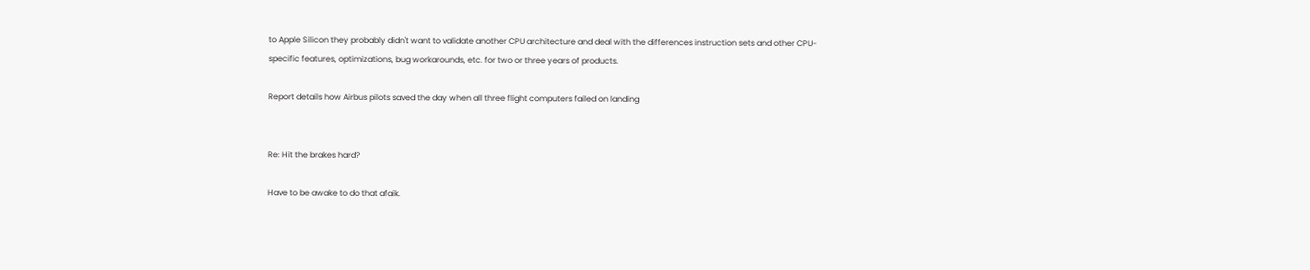to Apple Silicon they probably didn't want to validate another CPU architecture and deal with the differences instruction sets and other CPU-specific features, optimizations, bug workarounds, etc. for two or three years of products.

Report details how Airbus pilots saved the day when all three flight computers failed on landing


Re: Hit the brakes hard?

Have to be awake to do that afaik.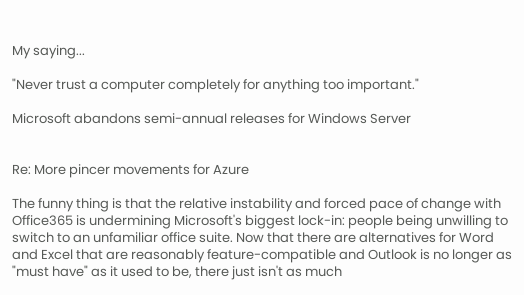My saying...

"Never trust a computer completely for anything too important."

Microsoft abandons semi-annual releases for Windows Server


Re: More pincer movements for Azure

The funny thing is that the relative instability and forced pace of change with Office365 is undermining Microsoft's biggest lock-in: people being unwilling to switch to an unfamiliar office suite. Now that there are alternatives for Word and Excel that are reasonably feature-compatible and Outlook is no longer as "must have" as it used to be, there just isn't as much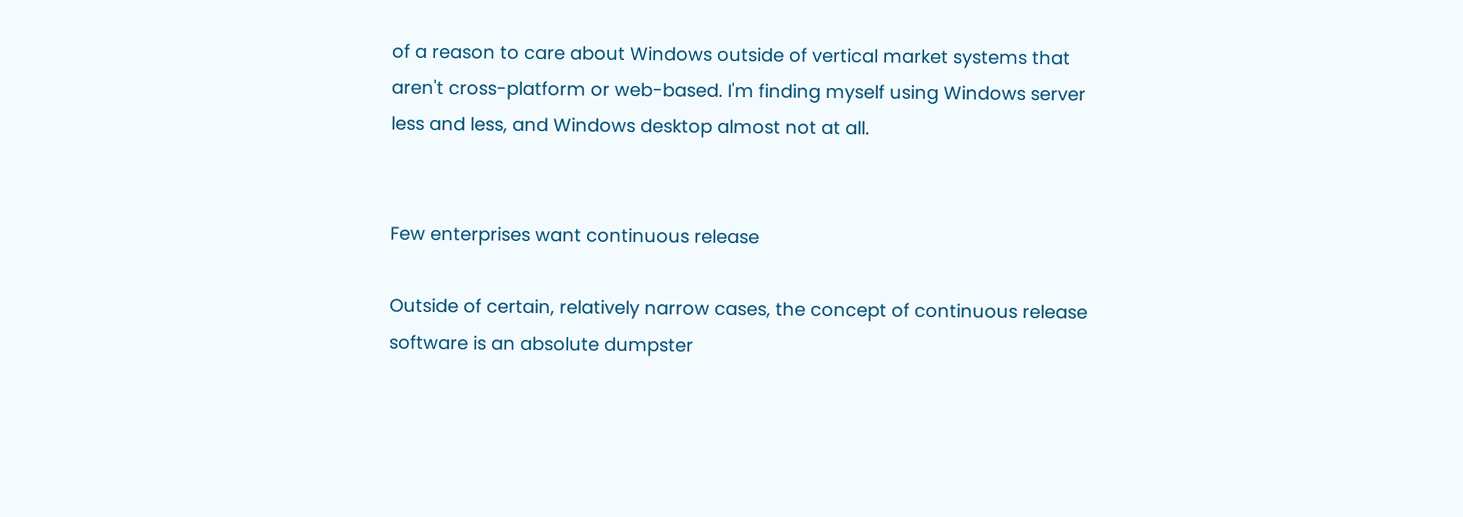of a reason to care about Windows outside of vertical market systems that aren't cross-platform or web-based. I'm finding myself using Windows server less and less, and Windows desktop almost not at all.


Few enterprises want continuous release

Outside of certain, relatively narrow cases, the concept of continuous release software is an absolute dumpster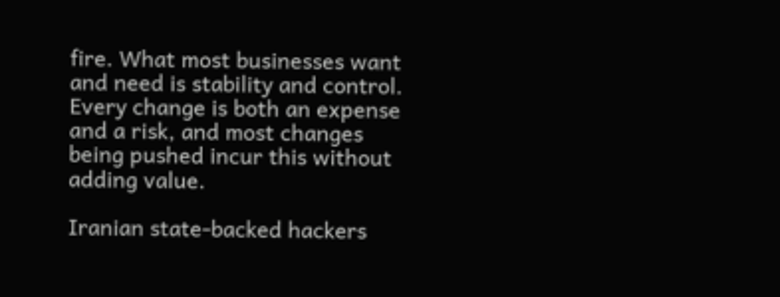fire. What most businesses want and need is stability and control. Every change is both an expense and a risk, and most changes being pushed incur this without adding value.

Iranian state-backed hackers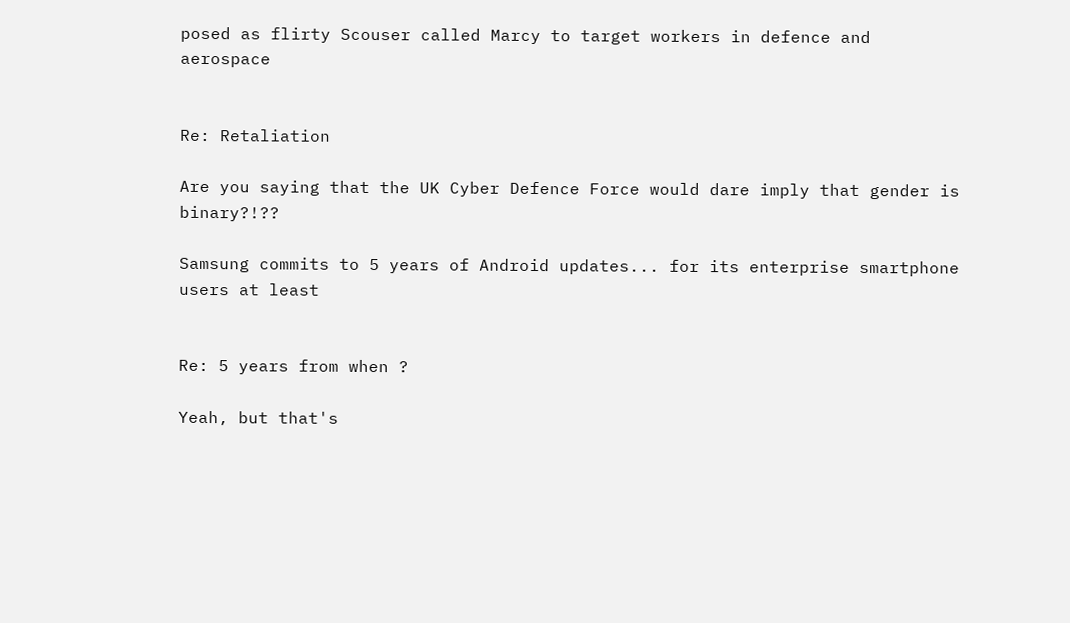posed as flirty Scouser called Marcy to target workers in defence and aerospace


Re: Retaliation

Are you saying that the UK Cyber Defence Force would dare imply that gender is binary?!??

Samsung commits to 5 years of Android updates... for its enterprise smartphone users at least


Re: 5 years from when ?

Yeah, but that's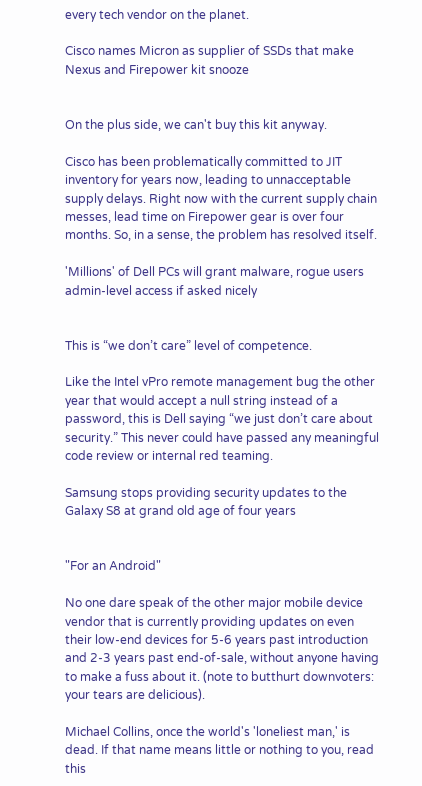every tech vendor on the planet.

Cisco names Micron as supplier of SSDs that make Nexus and Firepower kit snooze


On the plus side, we can't buy this kit anyway.

Cisco has been problematically committed to JIT inventory for years now, leading to unnacceptable supply delays. Right now with the current supply chain messes, lead time on Firepower gear is over four months. So, in a sense, the problem has resolved itself.

'Millions' of Dell PCs will grant malware, rogue users admin-level access if asked nicely


This is “we don’t care” level of competence.

Like the Intel vPro remote management bug the other year that would accept a null string instead of a password, this is Dell saying “we just don’t care about security.” This never could have passed any meaningful code review or internal red teaming.

Samsung stops providing security updates to the Galaxy S8 at grand old age of four years


"For an Android"

No one dare speak of the other major mobile device vendor that is currently providing updates on even their low-end devices for 5-6 years past introduction and 2-3 years past end-of-sale, without anyone having to make a fuss about it. (note to butthurt downvoters: your tears are delicious).

Michael Collins, once the world's 'loneliest man,' is dead. If that name means little or nothing to you, read this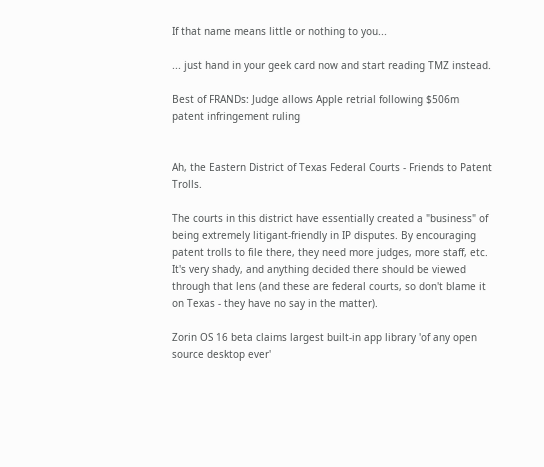If that name means little or nothing to you...

... just hand in your geek card now and start reading TMZ instead.

Best of FRANDs: Judge allows Apple retrial following $506m patent infringement ruling


Ah, the Eastern District of Texas Federal Courts - Friends to Patent Trolls.

The courts in this district have essentially created a "business" of being extremely litigant-friendly in IP disputes. By encouraging patent trolls to file there, they need more judges, more staff, etc. It's very shady, and anything decided there should be viewed through that lens (and these are federal courts, so don't blame it on Texas - they have no say in the matter).

Zorin OS 16 beta claims largest built-in app library 'of any open source desktop ever'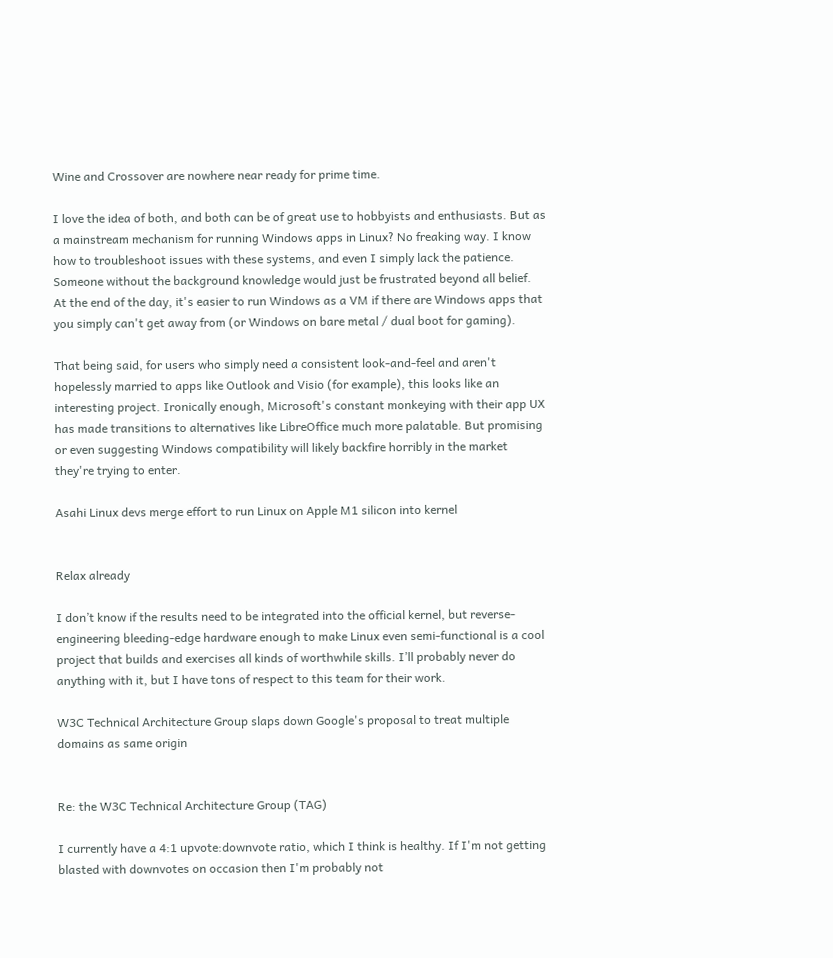Wine and Crossover are nowhere near ready for prime time.

I love the idea of both, and both can be of great use to hobbyists and enthusiasts. But as a mainstream mechanism for running Windows apps in Linux? No freaking way. I know how to troubleshoot issues with these systems, and even I simply lack the patience. Someone without the background knowledge would just be frustrated beyond all belief. At the end of the day, it's easier to run Windows as a VM if there are Windows apps that you simply can't get away from (or Windows on bare metal / dual boot for gaming).

That being said, for users who simply need a consistent look-and-feel and aren't hopelessly married to apps like Outlook and Visio (for example), this looks like an interesting project. Ironically enough, Microsoft's constant monkeying with their app UX has made transitions to alternatives like LibreOffice much more palatable. But promising or even suggesting Windows compatibility will likely backfire horribly in the market they're trying to enter.

Asahi Linux devs merge effort to run Linux on Apple M1 silicon into kernel


Relax already

I don’t know if the results need to be integrated into the official kernel, but reverse-engineering bleeding-edge hardware enough to make Linux even semi-functional is a cool project that builds and exercises all kinds of worthwhile skills. I’ll probably never do anything with it, but I have tons of respect to this team for their work.

W3C Technical Architecture Group slaps down Google's proposal to treat multiple domains as same origin


Re: the W3C Technical Architecture Group (TAG)

I currently have a 4:1 upvote:downvote ratio, which I think is healthy. If I'm not getting blasted with downvotes on occasion then I'm probably not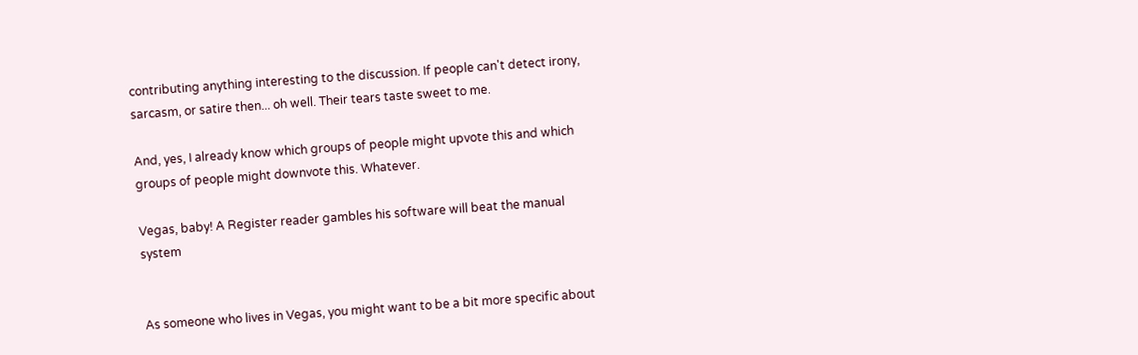contributing anything interesting to the discussion. If people can't detect irony, sarcasm, or satire then... oh well. Their tears taste sweet to me.

And, yes, I already know which groups of people might upvote this and which groups of people might downvote this. Whatever.

Vegas, baby! A Register reader gambles his software will beat the manual system


As someone who lives in Vegas, you might want to be a bit more specific about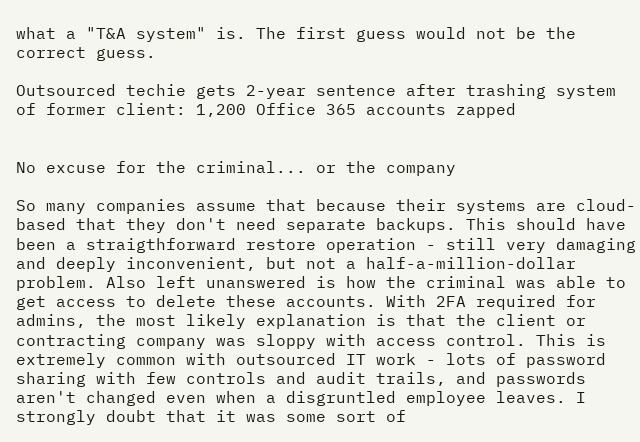what a "T&A system" is. The first guess would not be the correct guess.

Outsourced techie gets 2-year sentence after trashing system of former client: 1,200 Office 365 accounts zapped


No excuse for the criminal... or the company

So many companies assume that because their systems are cloud-based that they don't need separate backups. This should have been a straigthforward restore operation - still very damaging and deeply inconvenient, but not a half-a-million-dollar problem. Also left unanswered is how the criminal was able to get access to delete these accounts. With 2FA required for admins, the most likely explanation is that the client or contracting company was sloppy with access control. This is extremely common with outsourced IT work - lots of password sharing with few controls and audit trails, and passwords aren't changed even when a disgruntled employee leaves. I strongly doubt that it was some sort of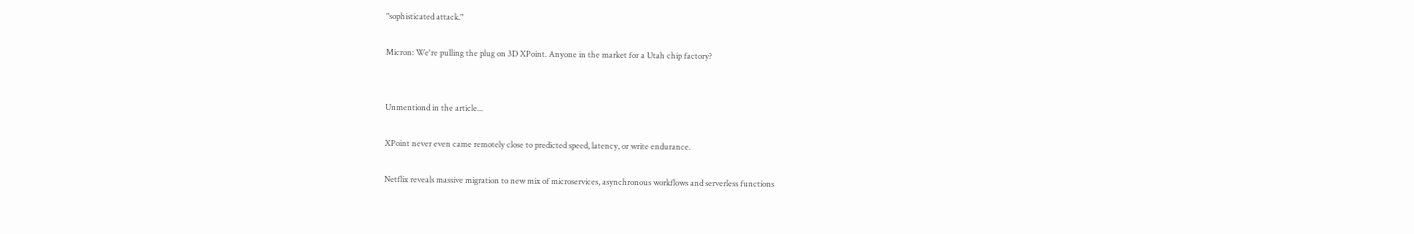"sophisticated attack."

Micron: We're pulling the plug on 3D XPoint. Anyone in the market for a Utah chip factory?


Unmentiond in the article...

XPoint never even came remotely close to predicted speed, latency, or write endurance.

Netflix reveals massive migration to new mix of microservices, asynchronous workflows and serverless functions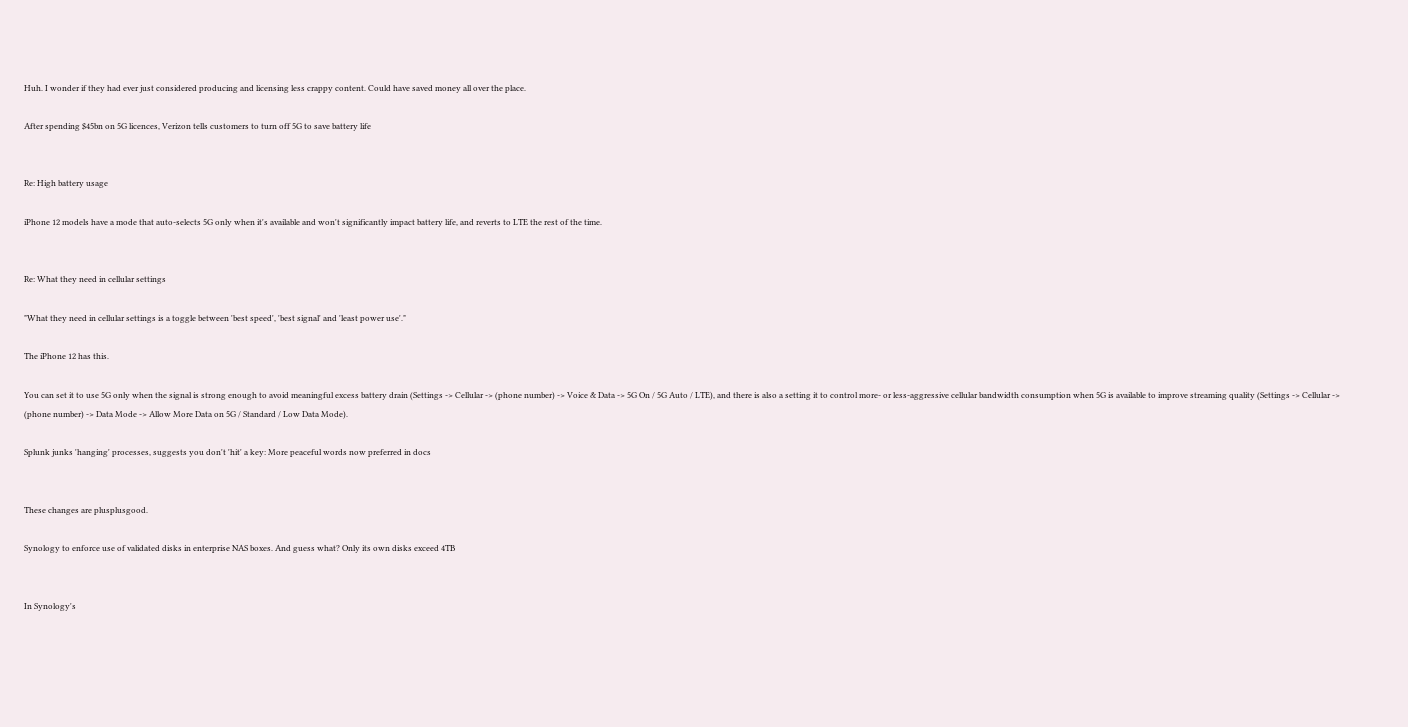Huh. I wonder if they had ever just considered producing and licensing less crappy content. Could have saved money all over the place.

After spending $45bn on 5G licences, Verizon tells customers to turn off 5G to save battery life


Re: High battery usage

iPhone 12 models have a mode that auto-selects 5G only when it's available and won't significantly impact battery life, and reverts to LTE the rest of the time.


Re: What they need in cellular settings

"What they need in cellular settings is a toggle between 'best speed', 'best signal' and 'least power use'."

The iPhone 12 has this.

You can set it to use 5G only when the signal is strong enough to avoid meaningful excess battery drain (Settings -> Cellular -> (phone number) -> Voice & Data -> 5G On / 5G Auto / LTE), and there is also a setting it to control more- or less-aggressive cellular bandwidth consumption when 5G is available to improve streaming quality (Settings -> Cellular -> (phone number) -> Data Mode -> Allow More Data on 5G / Standard / Low Data Mode).

Splunk junks 'hanging' processes, suggests you don't 'hit' a key: More peaceful words now preferred in docs


These changes are plusplusgood.

Synology to enforce use of validated disks in enterprise NAS boxes. And guess what? Only its own disks exceed 4TB


In Synology's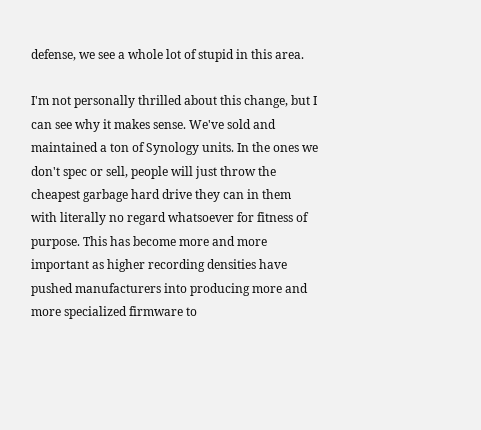defense, we see a whole lot of stupid in this area.

I'm not personally thrilled about this change, but I can see why it makes sense. We've sold and maintained a ton of Synology units. In the ones we don't spec or sell, people will just throw the cheapest garbage hard drive they can in them with literally no regard whatsoever for fitness of purpose. This has become more and more important as higher recording densities have pushed manufacturers into producing more and more specialized firmware to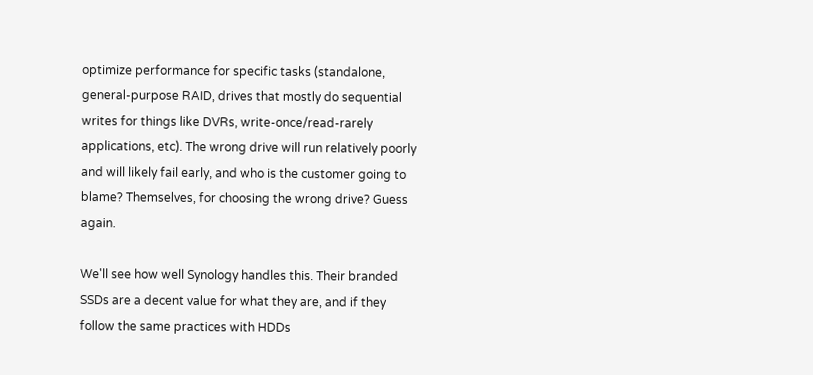optimize performance for specific tasks (standalone, general-purpose RAID, drives that mostly do sequential writes for things like DVRs, write-once/read-rarely applications, etc). The wrong drive will run relatively poorly and will likely fail early, and who is the customer going to blame? Themselves, for choosing the wrong drive? Guess again.

We'll see how well Synology handles this. Their branded SSDs are a decent value for what they are, and if they follow the same practices with HDDs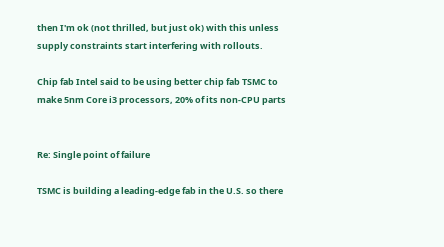then I'm ok (not thrilled, but just ok) with this unless supply constraints start interfering with rollouts.

Chip fab Intel said to be using better chip fab TSMC to make 5nm Core i3 processors, 20% of its non-CPU parts


Re: Single point of failure

TSMC is building a leading-edge fab in the U.S. so there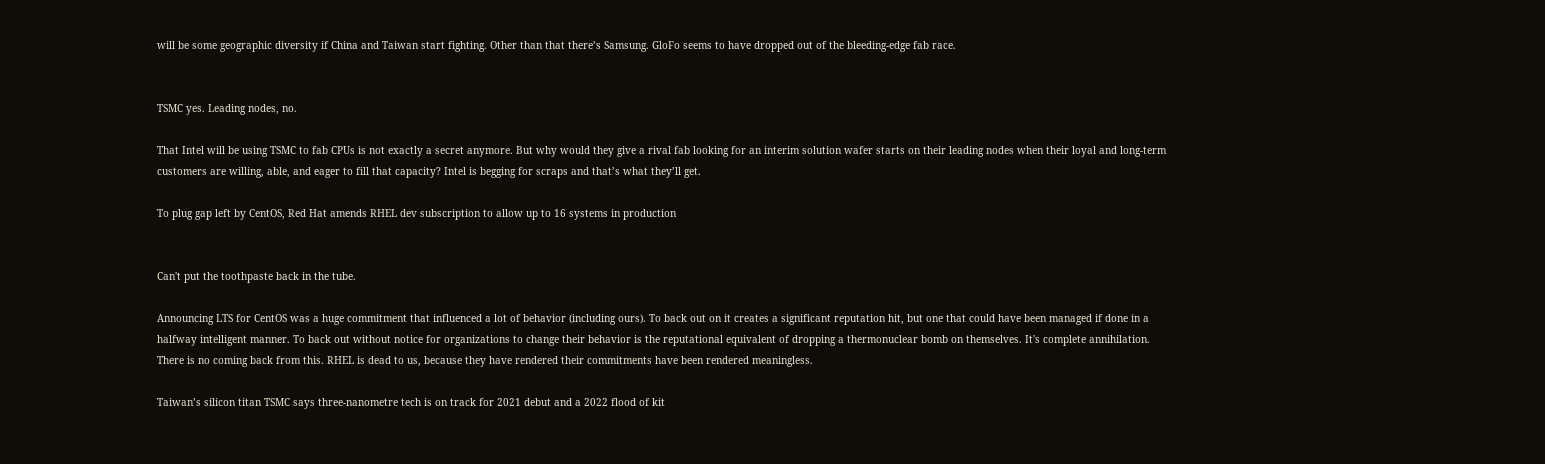will be some geographic diversity if China and Taiwan start fighting. Other than that there’s Samsung. GloFo seems to have dropped out of the bleeding-edge fab race.


TSMC yes. Leading nodes, no.

That Intel will be using TSMC to fab CPUs is not exactly a secret anymore. But why would they give a rival fab looking for an interim solution wafer starts on their leading nodes when their loyal and long-term customers are willing, able, and eager to fill that capacity? Intel is begging for scraps and that’s what they’ll get.

To plug gap left by CentOS, Red Hat amends RHEL dev subscription to allow up to 16 systems in production


Can't put the toothpaste back in the tube.

Announcing LTS for CentOS was a huge commitment that influenced a lot of behavior (including ours). To back out on it creates a significant reputation hit, but one that could have been managed if done in a halfway intelligent manner. To back out without notice for organizations to change their behavior is the reputational equivalent of dropping a thermonuclear bomb on themselves. It's complete annihilation. There is no coming back from this. RHEL is dead to us, because they have rendered their commitments have been rendered meaningless.

Taiwan’s silicon titan TSMC says three-nanometre tech is on track for 2021 debut and a 2022 flood of kit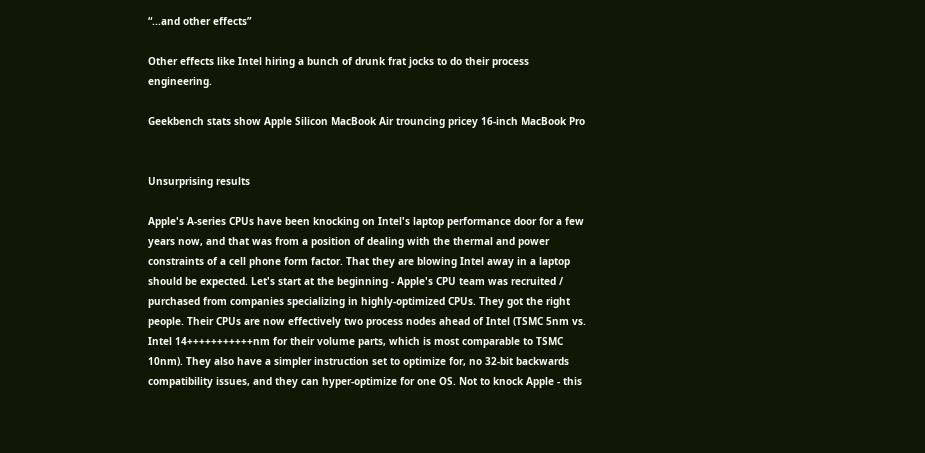“...and other effects”

Other effects like Intel hiring a bunch of drunk frat jocks to do their process engineering.

Geekbench stats show Apple Silicon MacBook Air trouncing pricey 16-inch MacBook Pro


Unsurprising results

Apple's A-series CPUs have been knocking on Intel's laptop performance door for a few years now, and that was from a position of dealing with the thermal and power constraints of a cell phone form factor. That they are blowing Intel away in a laptop should be expected. Let's start at the beginning - Apple's CPU team was recruited / purchased from companies specializing in highly-optimized CPUs. They got the right people. Their CPUs are now effectively two process nodes ahead of Intel (TSMC 5nm vs. Intel 14+++++++++++nm for their volume parts, which is most comparable to TSMC 10nm). They also have a simpler instruction set to optimize for, no 32-bit backwards compatibility issues, and they can hyper-optimize for one OS. Not to knock Apple - this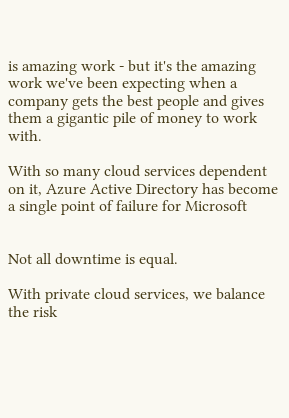is amazing work - but it's the amazing work we've been expecting when a company gets the best people and gives them a gigantic pile of money to work with.

With so many cloud services dependent on it, Azure Active Directory has become a single point of failure for Microsoft


Not all downtime is equal.

With private cloud services, we balance the risk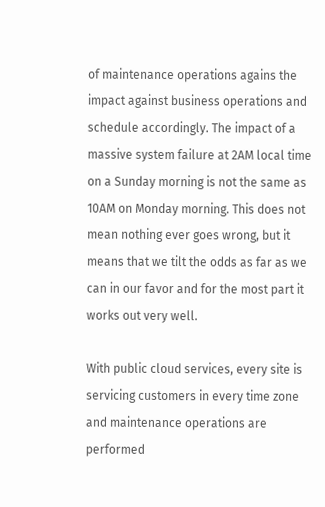of maintenance operations agains the impact against business operations and schedule accordingly. The impact of a massive system failure at 2AM local time on a Sunday morning is not the same as 10AM on Monday morning. This does not mean nothing ever goes wrong, but it means that we tilt the odds as far as we can in our favor and for the most part it works out very well.

With public cloud services, every site is servicing customers in every time zone and maintenance operations are performed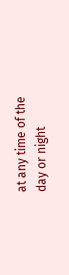at any time of the day or night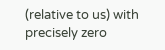(relative to us) with precisely zero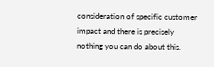consideration of specific customer impact and there is precisely nothing you can do about this.